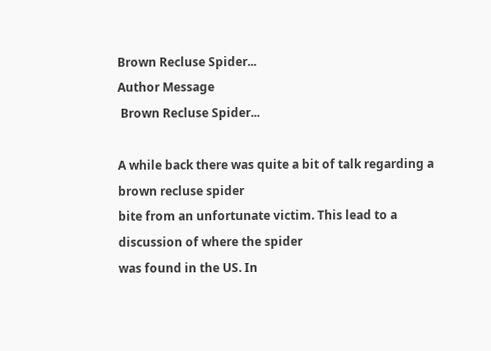Brown Recluse Spider...
Author Message
 Brown Recluse Spider...

A while back there was quite a bit of talk regarding a brown recluse spider
bite from an unfortunate victim. This lead to a discussion of where the spider
was found in the US. In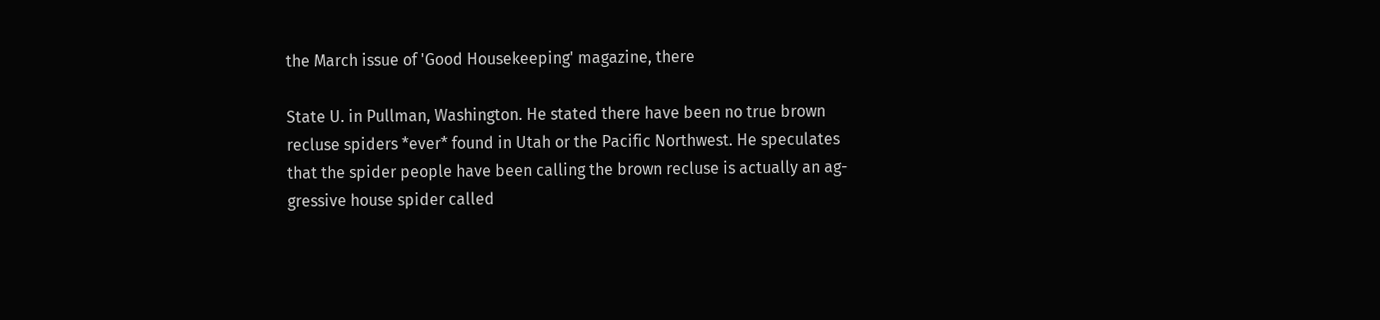the March issue of 'Good Housekeeping' magazine, there

State U. in Pullman, Washington. He stated there have been no true brown
recluse spiders *ever* found in Utah or the Pacific Northwest. He speculates
that the spider people have been calling the brown recluse is actually an ag-
gressive house spider called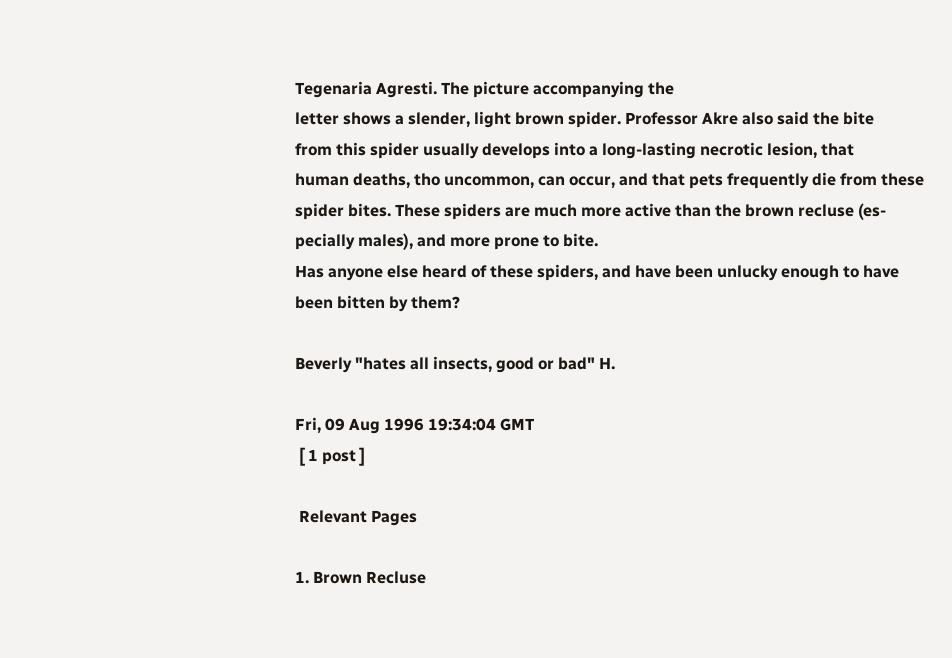Tegenaria Agresti. The picture accompanying the
letter shows a slender, light brown spider. Professor Akre also said the bite
from this spider usually develops into a long-lasting necrotic lesion, that
human deaths, tho uncommon, can occur, and that pets frequently die from these
spider bites. These spiders are much more active than the brown recluse (es-
pecially males), and more prone to bite.
Has anyone else heard of these spiders, and have been unlucky enough to have
been bitten by them?

Beverly "hates all insects, good or bad" H.

Fri, 09 Aug 1996 19:34:04 GMT
 [ 1 post ]

 Relevant Pages

1. Brown Recluse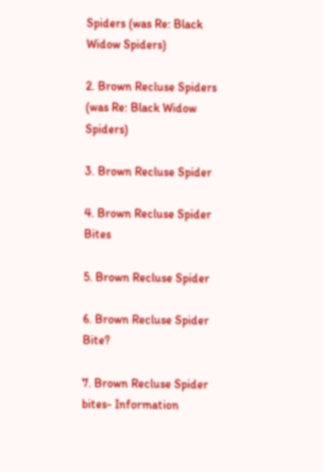Spiders (was Re: Black Widow Spiders)

2. Brown Recluse Spiders (was Re: Black Widow Spiders)

3. Brown Recluse Spider

4. Brown Recluse Spider Bites

5. Brown Recluse Spider

6. Brown Recluse Spider Bite?

7. Brown Recluse Spider bites- Information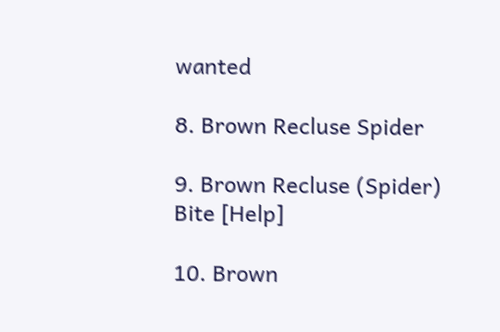wanted

8. Brown Recluse Spider

9. Brown Recluse (Spider) Bite [Help]

10. Brown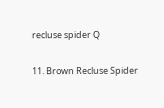recluse spider Q

11. Brown Recluse Spider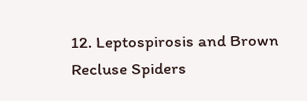12. Leptospirosis and Brown Recluse Spiders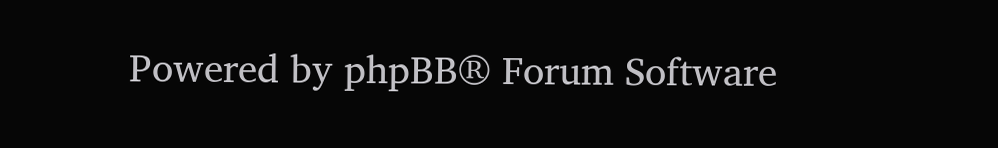Powered by phpBB® Forum Software